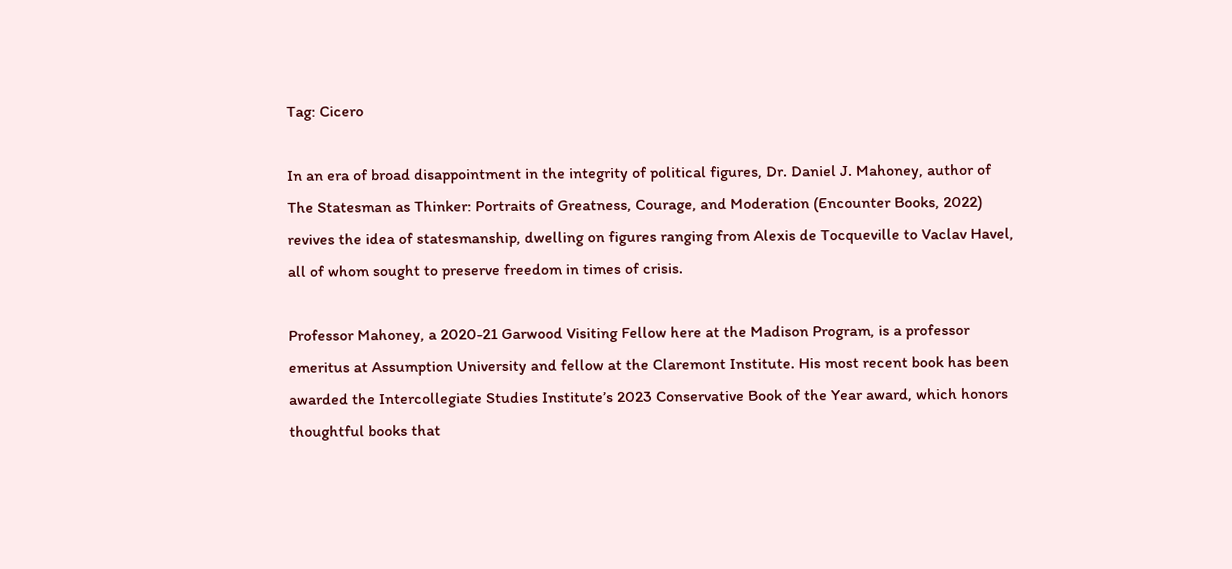Tag: Cicero

In an era of broad disappointment in the integrity of political figures, Dr. Daniel J. Mahoney, author of The Statesman as Thinker: Portraits of Greatness, Courage, and Moderation (Encounter Books, 2022) revives the idea of statesmanship, dwelling on figures ranging from Alexis de Tocqueville to Vaclav Havel, all of whom sought to preserve freedom in times of crisis.

Professor Mahoney, a 2020-21 Garwood Visiting Fellow here at the Madison Program, is a professor emeritus at Assumption University and fellow at the Claremont Institute. His most recent book has been awarded the Intercollegiate Studies Institute’s 2023 Conservative Book of the Year award, which honors thoughtful books that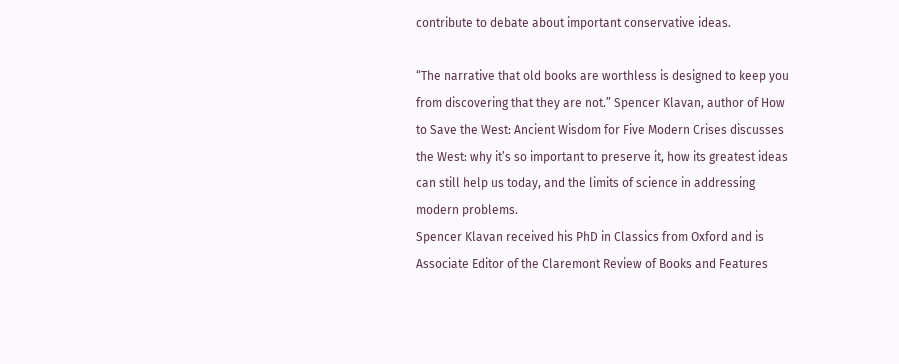contribute to debate about important conservative ideas.

“The narrative that old books are worthless is designed to keep you from discovering that they are not.” Spencer Klavan, author of How to Save the West: Ancient Wisdom for Five Modern Crises discusses the West: why it’s so important to preserve it, how its greatest ideas can still help us today, and the limits of science in addressing modern problems.
Spencer Klavan received his PhD in Classics from Oxford and is Associate Editor of the Claremont Review of Books and Features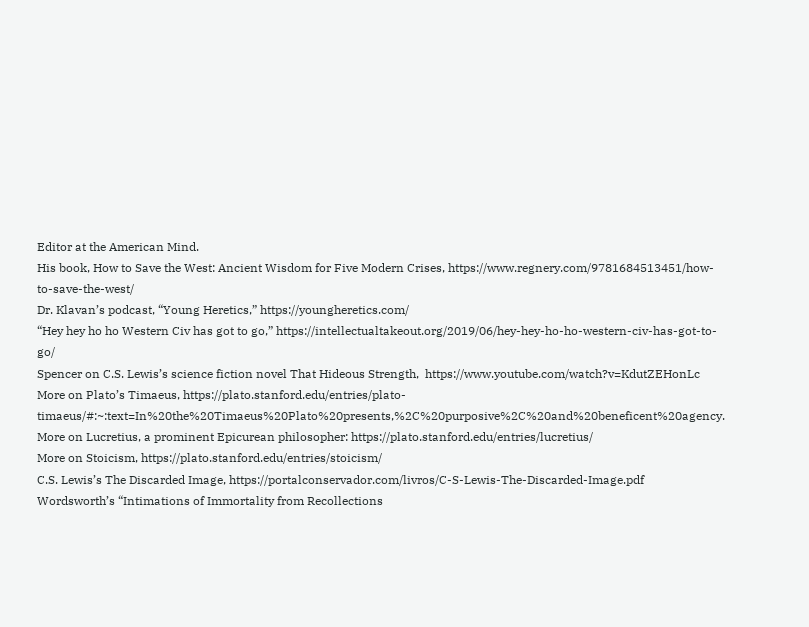Editor at the American Mind.
His book, How to Save the West: Ancient Wisdom for Five Modern Crises, https://www.regnery.com/9781684513451/how-to-save-the-west/
Dr. Klavan’s podcast, “Young Heretics,” https://youngheretics.com/
“Hey hey ho ho Western Civ has got to go,” https://intellectualtakeout.org/2019/06/hey-hey-ho-ho-western-civ-has-got-to-go/
Spencer on C.S. Lewis’s science fiction novel That Hideous Strength,  https://www.youtube.com/watch?v=KdutZEHonLc
More on Plato’s Timaeus, https://plato.stanford.edu/entries/plato-timaeus/#:~:text=In%20the%20Timaeus%20Plato%20presents,%2C%20purposive%2C%20and%20beneficent%20agency.
More on Lucretius, a prominent Epicurean philosopher: https://plato.stanford.edu/entries/lucretius/
More on Stoicism, https://plato.stanford.edu/entries/stoicism/
C.S. Lewis’s The Discarded Image, https://portalconservador.com/livros/C-S-Lewis-The-Discarded-Image.pdf
Wordsworth’s “Intimations of Immortality from Recollections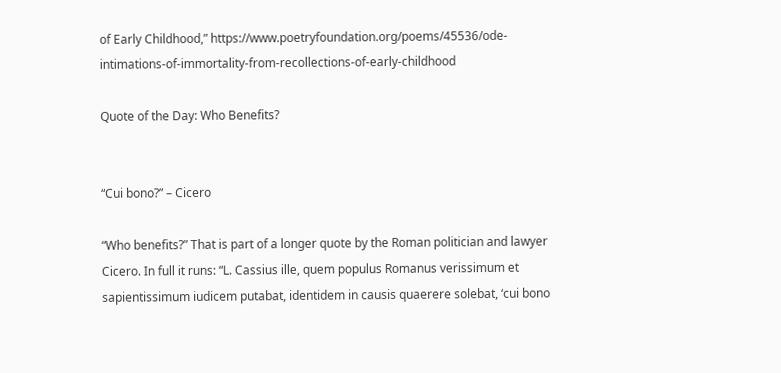of Early Childhood,” https://www.poetryfoundation.org/poems/45536/ode-intimations-of-immortality-from-recollections-of-early-childhood

Quote of the Day: Who Benefits?


“Cui bono?” – Cicero

“Who benefits?” That is part of a longer quote by the Roman politician and lawyer Cicero. In full it runs: “L. Cassius ille, quem populus Romanus verissimum et sapientissimum iudicem putabat, identidem in causis quaerere solebat, ‘cui bono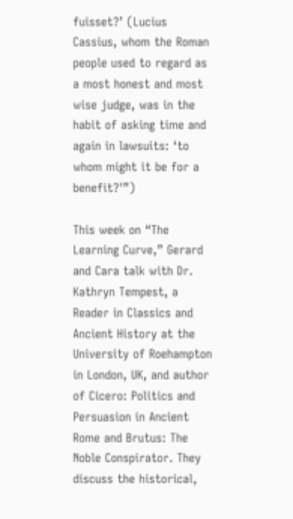fuisset?’ (Lucius Cassius, whom the Roman people used to regard as a most honest and most wise judge, was in the habit of asking time and again in lawsuits: ‘to whom might it be for a benefit?'”)

This week on “The Learning Curve,” Gerard and Cara talk with Dr. Kathryn Tempest, a Reader in Classics and Ancient History at the University of Roehampton in London, UK, and author of Cicero: Politics and Persuasion in Ancient Rome and Brutus: The Noble Conspirator. They discuss the historical,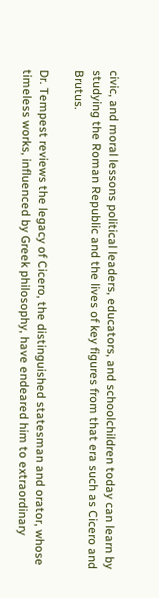civic, and moral lessons political leaders, educators, and schoolchildren today can learn by studying the Roman Republic and the lives of key figures from that era such as Cicero and Brutus.

Dr. Tempest reviews the legacy of Cicero, the distinguished statesman and orator, whose timeless works, influenced by Greek philosophy, have endeared him to extraordinary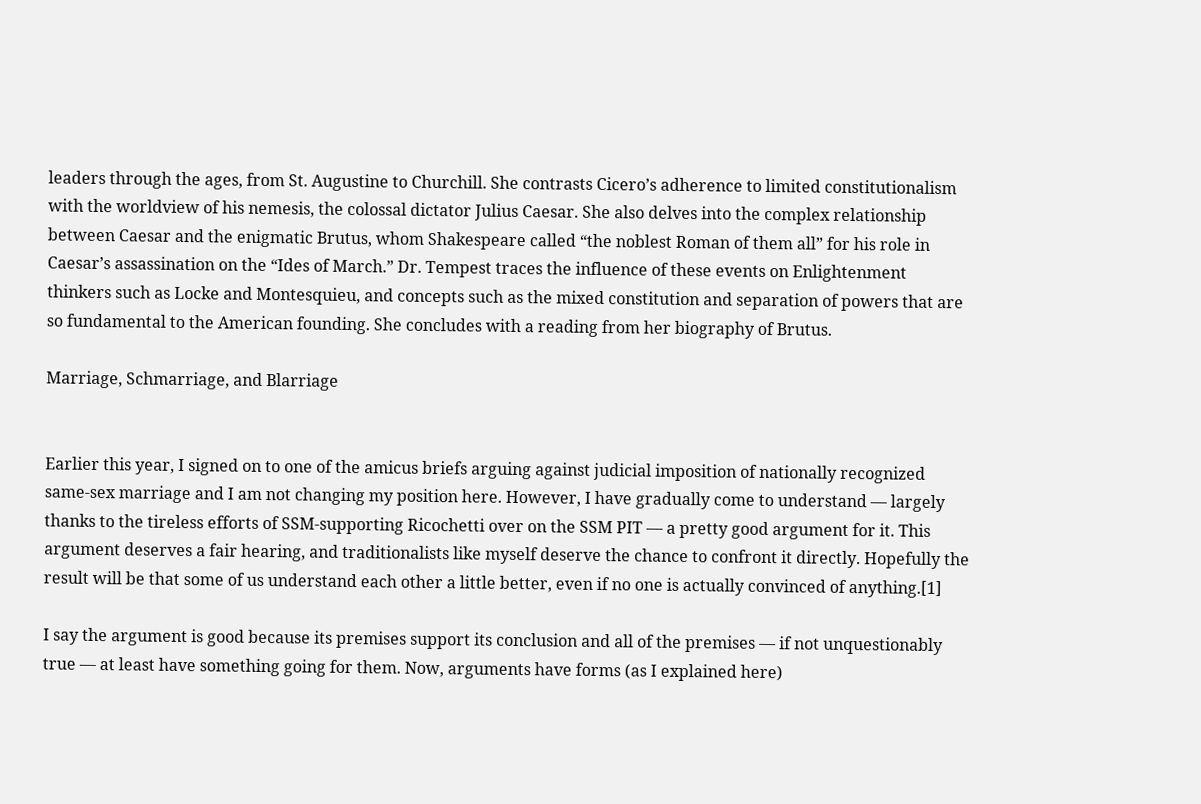leaders through the ages, from St. Augustine to Churchill. She contrasts Cicero’s adherence to limited constitutionalism with the worldview of his nemesis, the colossal dictator Julius Caesar. She also delves into the complex relationship between Caesar and the enigmatic Brutus, whom Shakespeare called “the noblest Roman of them all” for his role in Caesar’s assassination on the “Ides of March.” Dr. Tempest traces the influence of these events on Enlightenment thinkers such as Locke and Montesquieu, and concepts such as the mixed constitution and separation of powers that are so fundamental to the American founding. She concludes with a reading from her biography of Brutus.

Marriage, Schmarriage, and Blarriage


Earlier this year, I signed on to one of the amicus briefs arguing against judicial imposition of nationally recognized same-sex marriage and I am not changing my position here. However, I have gradually come to understand — largely thanks to the tireless efforts of SSM-supporting Ricochetti over on the SSM PIT — a pretty good argument for it. This argument deserves a fair hearing, and traditionalists like myself deserve the chance to confront it directly. Hopefully the result will be that some of us understand each other a little better, even if no one is actually convinced of anything.[1]

I say the argument is good because its premises support its conclusion and all of the premises — if not unquestionably true — at least have something going for them. Now, arguments have forms (as I explained here)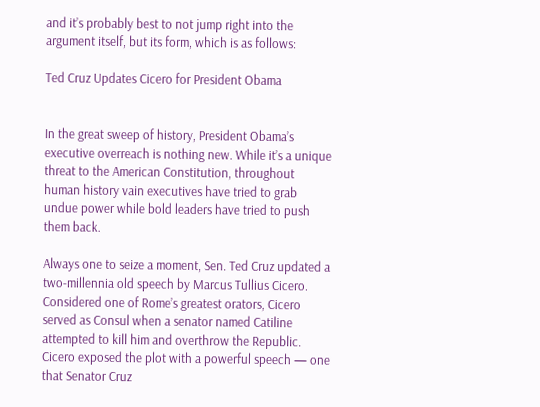and it’s probably best to not jump right into the argument itself, but its form, which is as follows:

Ted Cruz Updates Cicero for President Obama


In the great sweep of history, President Obama’s executive overreach is nothing new. While it’s a unique threat to the American Constitution, throughout human history vain executives have tried to grab undue power while bold leaders have tried to push them back.

Always one to seize a moment, Sen. Ted Cruz updated a two-millennia old speech by Marcus Tullius Cicero. Considered one of Rome’s greatest orators, Cicero served as Consul when a senator named Catiline attempted to kill him and overthrow the Republic. Cicero exposed the plot with a powerful speech — one that Senator Cruz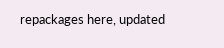repackages here, updated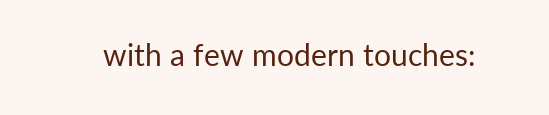with a few modern touches: